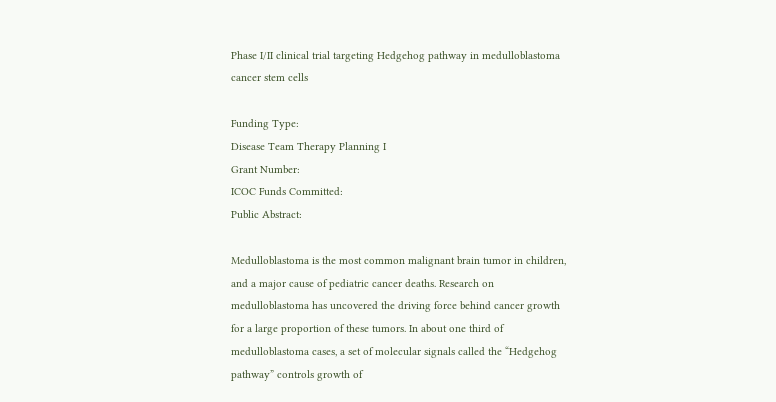Phase I/II clinical trial targeting Hedgehog pathway in medulloblastoma cancer stem cells

Funding Type:
Disease Team Therapy Planning I
Grant Number:
ICOC Funds Committed:
Public Abstract:

Medulloblastoma is the most common malignant brain tumor in children, and a major cause of pediatric cancer deaths. Research on medulloblastoma has uncovered the driving force behind cancer growth for a large proportion of these tumors. In about one third of medulloblastoma cases, a set of molecular signals called the “Hedgehog pathway” controls growth of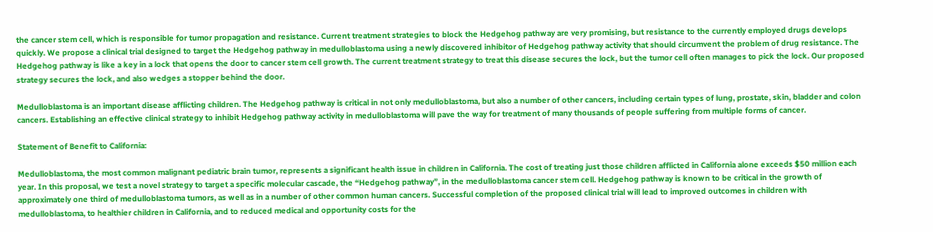the cancer stem cell, which is responsible for tumor propagation and resistance. Current treatment strategies to block the Hedgehog pathway are very promising, but resistance to the currently employed drugs develops quickly. We propose a clinical trial designed to target the Hedgehog pathway in medulloblastoma using a newly discovered inhibitor of Hedgehog pathway activity that should circumvent the problem of drug resistance. The Hedgehog pathway is like a key in a lock that opens the door to cancer stem cell growth. The current treatment strategy to treat this disease secures the lock, but the tumor cell often manages to pick the lock. Our proposed strategy secures the lock, and also wedges a stopper behind the door.

Medulloblastoma is an important disease afflicting children. The Hedgehog pathway is critical in not only medulloblastoma, but also a number of other cancers, including certain types of lung, prostate, skin, bladder and colon cancers. Establishing an effective clinical strategy to inhibit Hedgehog pathway activity in medulloblastoma will pave the way for treatment of many thousands of people suffering from multiple forms of cancer.

Statement of Benefit to California:

Medulloblastoma, the most common malignant pediatric brain tumor, represents a significant health issue in children in California. The cost of treating just those children afflicted in California alone exceeds $50 million each year. In this proposal, we test a novel strategy to target a specific molecular cascade, the “Hedgehog pathway”, in the medulloblastoma cancer stem cell. Hedgehog pathway is known to be critical in the growth of approximately one third of medulloblastoma tumors, as well as in a number of other common human cancers. Successful completion of the proposed clinical trial will lead to improved outcomes in children with medulloblastoma, to healthier children in California, and to reduced medical and opportunity costs for the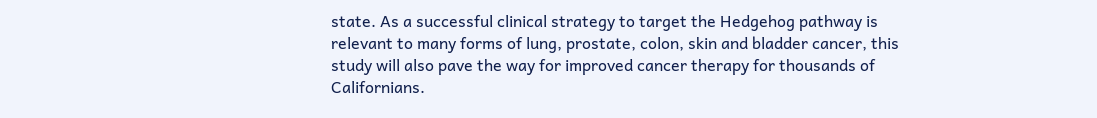state. As a successful clinical strategy to target the Hedgehog pathway is relevant to many forms of lung, prostate, colon, skin and bladder cancer, this study will also pave the way for improved cancer therapy for thousands of Californians.